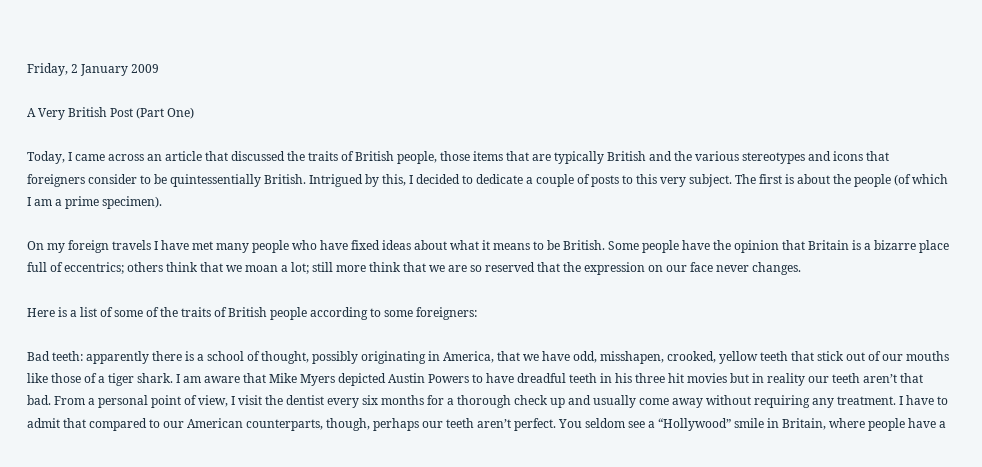Friday, 2 January 2009

A Very British Post (Part One)

Today, I came across an article that discussed the traits of British people, those items that are typically British and the various stereotypes and icons that foreigners consider to be quintessentially British. Intrigued by this, I decided to dedicate a couple of posts to this very subject. The first is about the people (of which I am a prime specimen).

On my foreign travels I have met many people who have fixed ideas about what it means to be British. Some people have the opinion that Britain is a bizarre place full of eccentrics; others think that we moan a lot; still more think that we are so reserved that the expression on our face never changes.

Here is a list of some of the traits of British people according to some foreigners:

Bad teeth: apparently there is a school of thought, possibly originating in America, that we have odd, misshapen, crooked, yellow teeth that stick out of our mouths like those of a tiger shark. I am aware that Mike Myers depicted Austin Powers to have dreadful teeth in his three hit movies but in reality our teeth aren’t that bad. From a personal point of view, I visit the dentist every six months for a thorough check up and usually come away without requiring any treatment. I have to admit that compared to our American counterparts, though, perhaps our teeth aren’t perfect. You seldom see a “Hollywood” smile in Britain, where people have a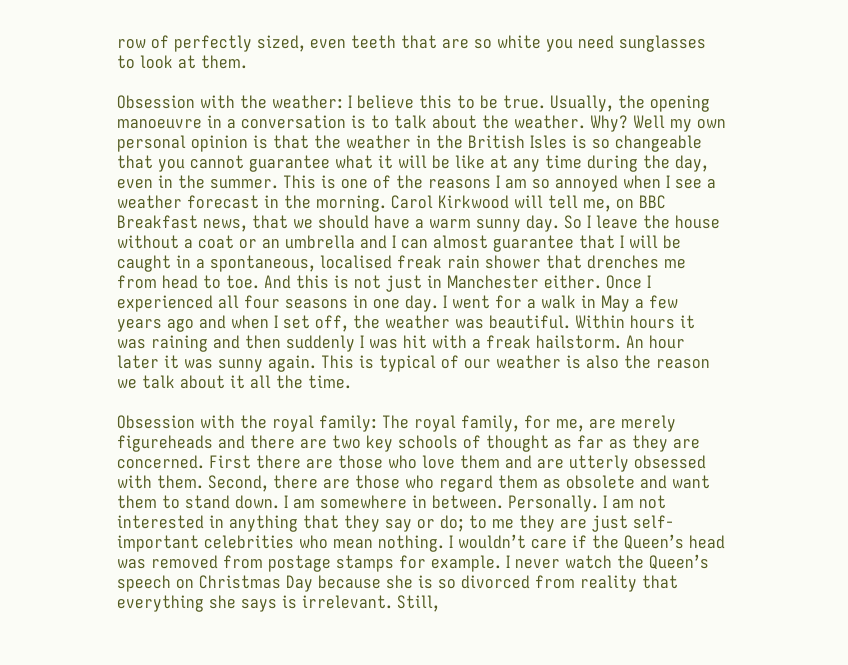row of perfectly sized, even teeth that are so white you need sunglasses to look at them.

Obsession with the weather: I believe this to be true. Usually, the opening manoeuvre in a conversation is to talk about the weather. Why? Well my own personal opinion is that the weather in the British Isles is so changeable that you cannot guarantee what it will be like at any time during the day, even in the summer. This is one of the reasons I am so annoyed when I see a weather forecast in the morning. Carol Kirkwood will tell me, on BBC Breakfast news, that we should have a warm sunny day. So I leave the house without a coat or an umbrella and I can almost guarantee that I will be caught in a spontaneous, localised freak rain shower that drenches me from head to toe. And this is not just in Manchester either. Once I experienced all four seasons in one day. I went for a walk in May a few years ago and when I set off, the weather was beautiful. Within hours it was raining and then suddenly I was hit with a freak hailstorm. An hour later it was sunny again. This is typical of our weather is also the reason we talk about it all the time.

Obsession with the royal family: The royal family, for me, are merely figureheads and there are two key schools of thought as far as they are concerned. First there are those who love them and are utterly obsessed with them. Second, there are those who regard them as obsolete and want them to stand down. I am somewhere in between. Personally. I am not interested in anything that they say or do; to me they are just self-important celebrities who mean nothing. I wouldn’t care if the Queen’s head was removed from postage stamps for example. I never watch the Queen’s speech on Christmas Day because she is so divorced from reality that everything she says is irrelevant. Still,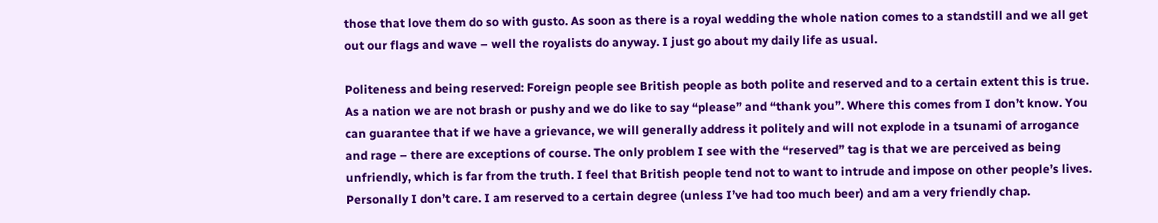those that love them do so with gusto. As soon as there is a royal wedding the whole nation comes to a standstill and we all get out our flags and wave – well the royalists do anyway. I just go about my daily life as usual.

Politeness and being reserved: Foreign people see British people as both polite and reserved and to a certain extent this is true. As a nation we are not brash or pushy and we do like to say “please” and “thank you”. Where this comes from I don’t know. You can guarantee that if we have a grievance, we will generally address it politely and will not explode in a tsunami of arrogance and rage – there are exceptions of course. The only problem I see with the “reserved” tag is that we are perceived as being unfriendly, which is far from the truth. I feel that British people tend not to want to intrude and impose on other people’s lives. Personally I don’t care. I am reserved to a certain degree (unless I’ve had too much beer) and am a very friendly chap.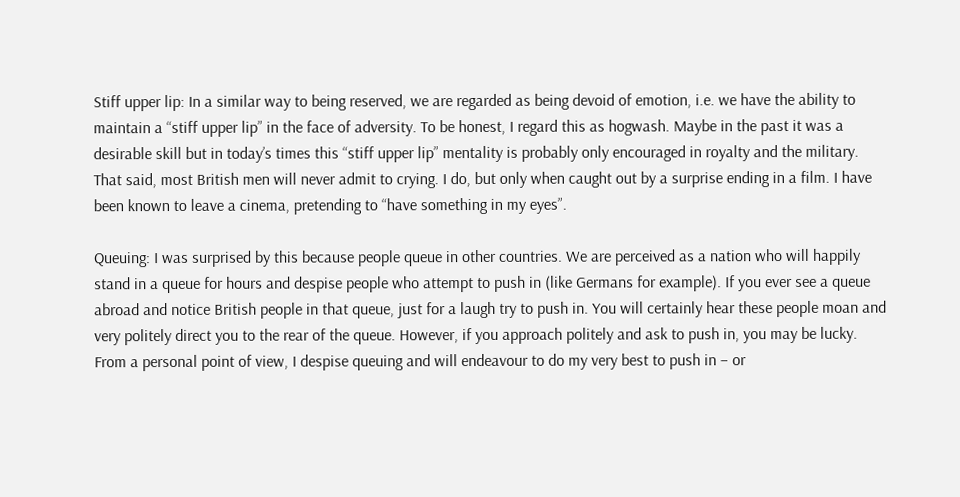Stiff upper lip: In a similar way to being reserved, we are regarded as being devoid of emotion, i.e. we have the ability to maintain a “stiff upper lip” in the face of adversity. To be honest, I regard this as hogwash. Maybe in the past it was a desirable skill but in today’s times this “stiff upper lip” mentality is probably only encouraged in royalty and the military. That said, most British men will never admit to crying. I do, but only when caught out by a surprise ending in a film. I have been known to leave a cinema, pretending to “have something in my eyes”.

Queuing: I was surprised by this because people queue in other countries. We are perceived as a nation who will happily stand in a queue for hours and despise people who attempt to push in (like Germans for example). If you ever see a queue abroad and notice British people in that queue, just for a laugh try to push in. You will certainly hear these people moan and very politely direct you to the rear of the queue. However, if you approach politely and ask to push in, you may be lucky. From a personal point of view, I despise queuing and will endeavour to do my very best to push in – or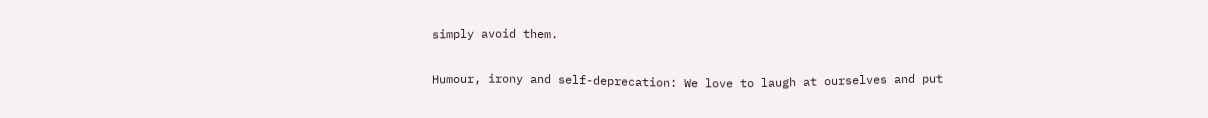simply avoid them.

Humour, irony and self-deprecation: We love to laugh at ourselves and put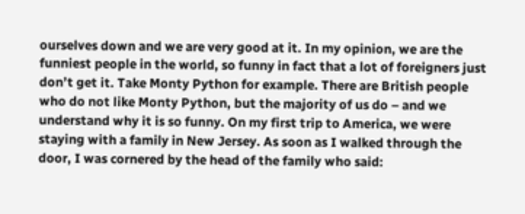ourselves down and we are very good at it. In my opinion, we are the funniest people in the world, so funny in fact that a lot of foreigners just don’t get it. Take Monty Python for example. There are British people who do not like Monty Python, but the majority of us do – and we understand why it is so funny. On my first trip to America, we were staying with a family in New Jersey. As soon as I walked through the door, I was cornered by the head of the family who said: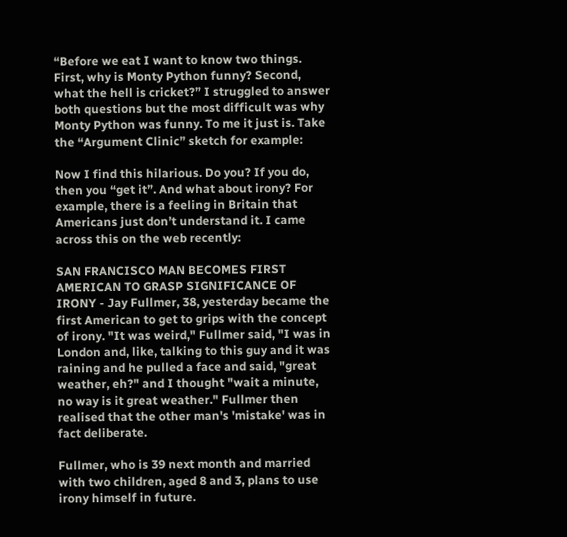“Before we eat I want to know two things. First, why is Monty Python funny? Second, what the hell is cricket?” I struggled to answer both questions but the most difficult was why Monty Python was funny. To me it just is. Take the “Argument Clinic” sketch for example:

Now I find this hilarious. Do you? If you do, then you “get it”. And what about irony? For example, there is a feeling in Britain that Americans just don’t understand it. I came across this on the web recently:

SAN FRANCISCO MAN BECOMES FIRST AMERICAN TO GRASP SIGNIFICANCE OF IRONY - Jay Fullmer, 38, yesterday became the first American to get to grips with the concept of irony. "It was weird," Fullmer said, "I was in London and, like, talking to this guy and it was raining and he pulled a face and said, "great weather, eh?" and I thought "wait a minute, no way is it great weather." Fullmer then realised that the other man's 'mistake' was in fact deliberate.

Fullmer, who is 39 next month and married with two children, aged 8 and 3, plans to use irony himself in future.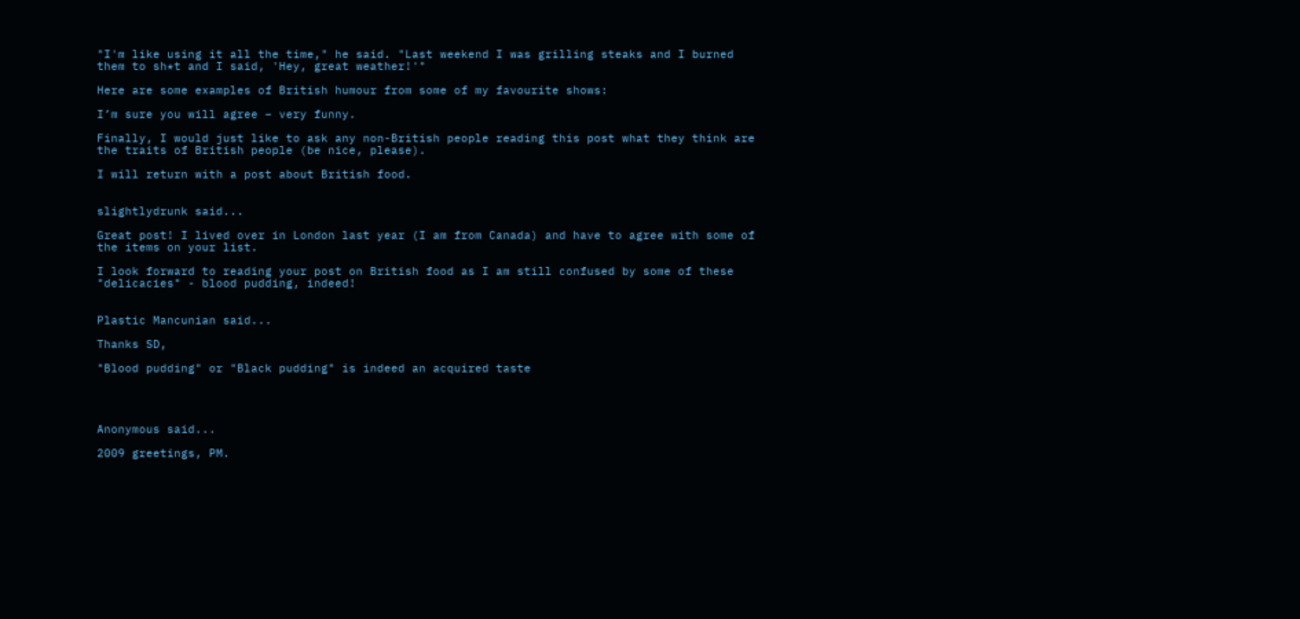"I'm like using it all the time," he said. "Last weekend I was grilling steaks and I burned them to sh*t and I said, 'Hey, great weather!'"

Here are some examples of British humour from some of my favourite shows:

I’m sure you will agree – very funny.

Finally, I would just like to ask any non-British people reading this post what they think are the traits of British people (be nice, please).

I will return with a post about British food.


slightlydrunk said...

Great post! I lived over in London last year (I am from Canada) and have to agree with some of the items on your list.

I look forward to reading your post on British food as I am still confused by some of these "delicacies" - blood pudding, indeed!


Plastic Mancunian said...

Thanks SD,

"Blood pudding" or "Black pudding" is indeed an acquired taste




Anonymous said...

2009 greetings, PM.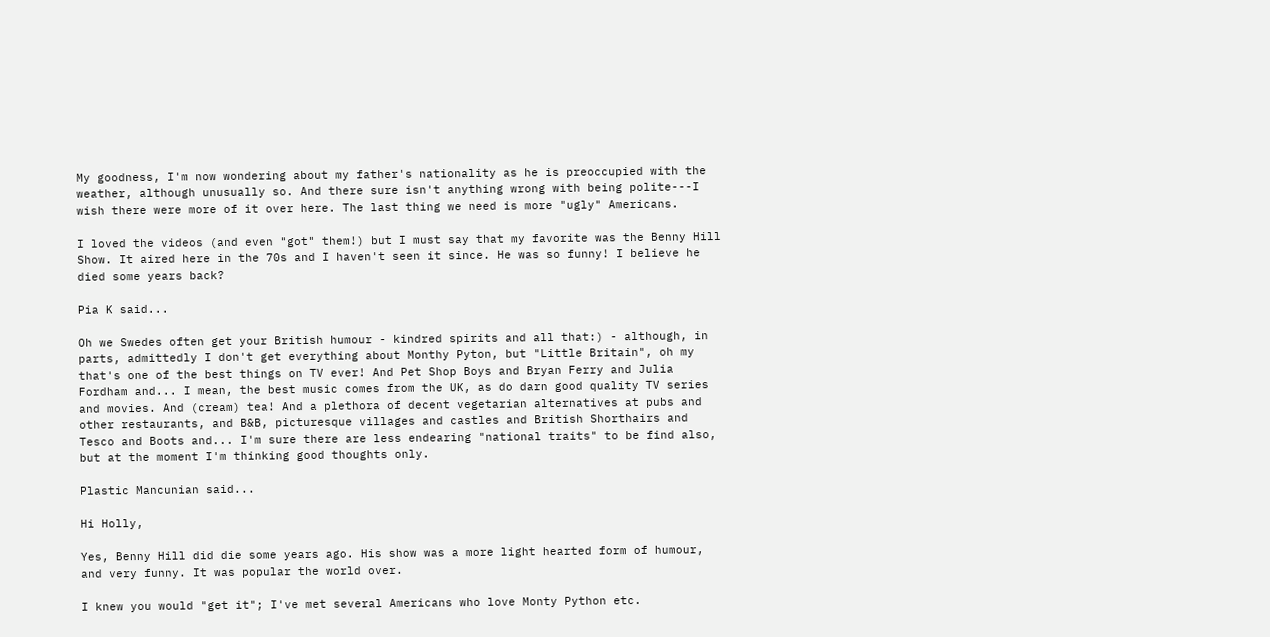My goodness, I'm now wondering about my father's nationality as he is preoccupied with the weather, although unusually so. And there sure isn't anything wrong with being polite---I wish there were more of it over here. The last thing we need is more "ugly" Americans.

I loved the videos (and even "got" them!) but I must say that my favorite was the Benny Hill Show. It aired here in the 70s and I haven't seen it since. He was so funny! I believe he died some years back?

Pia K said...

Oh we Swedes often get your British humour - kindred spirits and all that:) - although, in parts, admittedly I don't get everything about Monthy Pyton, but "Little Britain", oh my that's one of the best things on TV ever! And Pet Shop Boys and Bryan Ferry and Julia Fordham and... I mean, the best music comes from the UK, as do darn good quality TV series and movies. And (cream) tea! And a plethora of decent vegetarian alternatives at pubs and other restaurants, and B&B, picturesque villages and castles and British Shorthairs and Tesco and Boots and... I'm sure there are less endearing "national traits" to be find also, but at the moment I'm thinking good thoughts only.

Plastic Mancunian said...

Hi Holly,

Yes, Benny Hill did die some years ago. His show was a more light hearted form of humour, and very funny. It was popular the world over.

I knew you would "get it"; I've met several Americans who love Monty Python etc.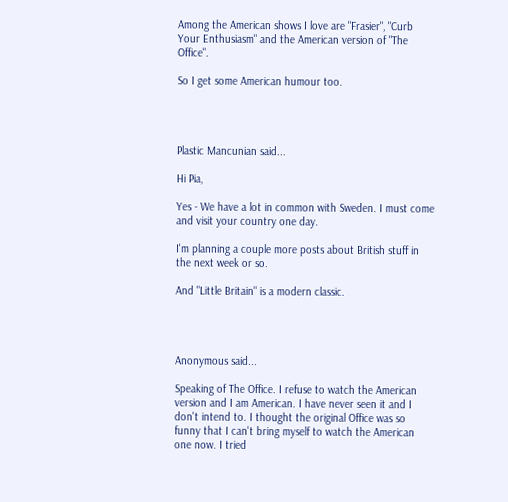Among the American shows I love are "Frasier", "Curb Your Enthusiasm" and the American version of "The Office".

So I get some American humour too.




Plastic Mancunian said...

Hi Pia,

Yes - We have a lot in common with Sweden. I must come and visit your country one day.

I'm planning a couple more posts about British stuff in the next week or so.

And "Little Britain" is a modern classic.




Anonymous said...

Speaking of The Office. I refuse to watch the American version and I am American. I have never seen it and I don't intend to. I thought the original Office was so funny that I can't bring myself to watch the American one now. I tried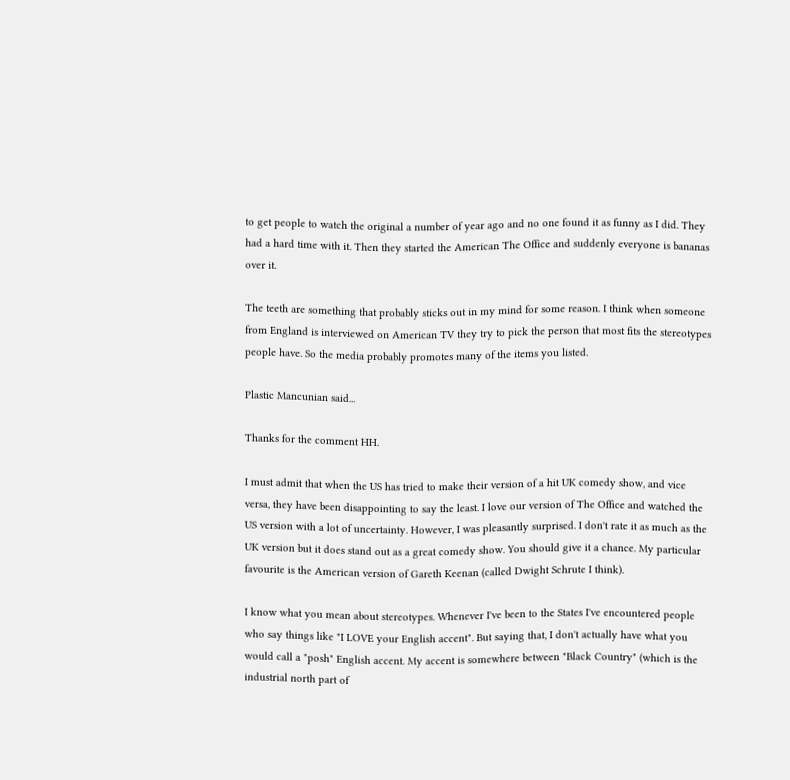to get people to watch the original a number of year ago and no one found it as funny as I did. They had a hard time with it. Then they started the American The Office and suddenly everyone is bananas over it.

The teeth are something that probably sticks out in my mind for some reason. I think when someone from England is interviewed on American TV they try to pick the person that most fits the stereotypes people have. So the media probably promotes many of the items you listed.

Plastic Mancunian said...

Thanks for the comment HH.

I must admit that when the US has tried to make their version of a hit UK comedy show, and vice versa, they have been disappointing to say the least. I love our version of The Office and watched the US version with a lot of uncertainty. However, I was pleasantly surprised. I don't rate it as much as the UK version but it does stand out as a great comedy show. You should give it a chance. My particular favourite is the American version of Gareth Keenan (called Dwight Schrute I think).

I know what you mean about stereotypes. Whenever I've been to the States I've encountered people who say things like "I LOVE your English accent". But saying that, I don't actually have what you would call a "posh" English accent. My accent is somewhere between "Black Country" (which is the industrial north part of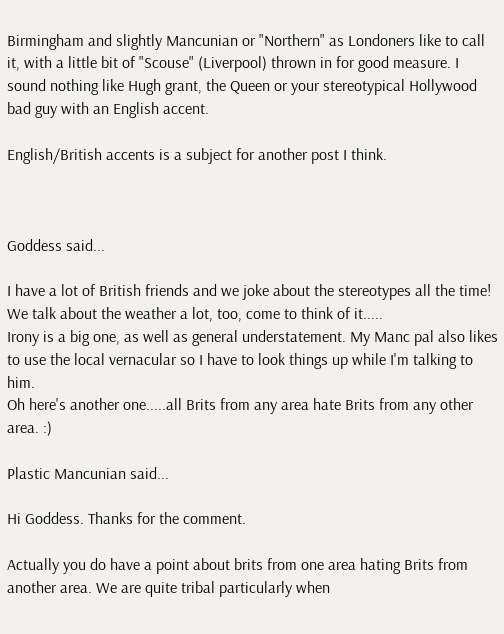Birmingham and slightly Mancunian or "Northern" as Londoners like to call it, with a little bit of "Scouse" (Liverpool) thrown in for good measure. I sound nothing like Hugh grant, the Queen or your stereotypical Hollywood bad guy with an English accent.

English/British accents is a subject for another post I think.



Goddess said...

I have a lot of British friends and we joke about the stereotypes all the time! We talk about the weather a lot, too, come to think of it.....
Irony is a big one, as well as general understatement. My Manc pal also likes to use the local vernacular so I have to look things up while I'm talking to him.
Oh here's another one.....all Brits from any area hate Brits from any other area. :)

Plastic Mancunian said...

Hi Goddess. Thanks for the comment.

Actually you do have a point about brits from one area hating Brits from another area. We are quite tribal particularly when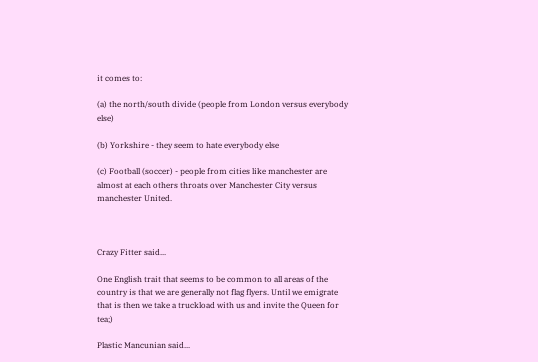it comes to:

(a) the north/south divide (people from London versus everybody else)

(b) Yorkshire - they seem to hate everybody else

(c) Football (soccer) - people from cities like manchester are almost at each others throats over Manchester City versus manchester United.



Crazy Fitter said...

One English trait that seems to be common to all areas of the country is that we are generally not flag flyers. Until we emigrate that is then we take a truckload with us and invite the Queen for tea;)

Plastic Mancunian said...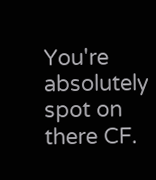You're absolutely spot on there CF.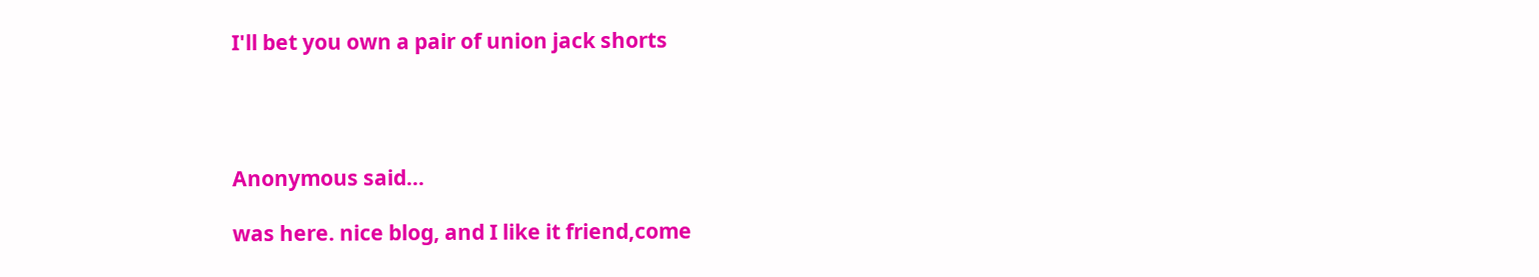I'll bet you own a pair of union jack shorts




Anonymous said...

was here. nice blog, and I like it friend,come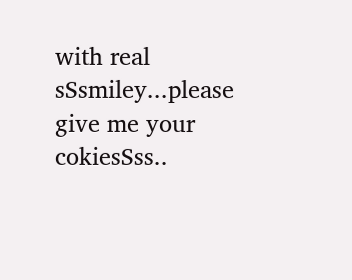with real sSsmiley...please give me your cokiesSss..